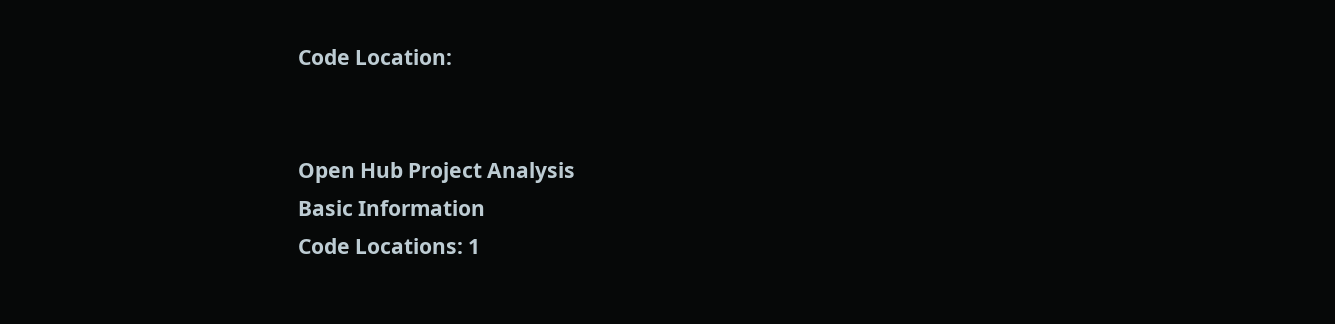Code Location:


Open Hub Project Analysis
Basic Information
Code Locations: 1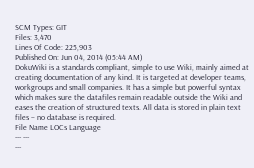SCM Types: GIT
Files: 3,470
Lines Of Code: 225,903
Published On: Jun 04, 2014 (05:44 AM)
DokuWiki is a standards compliant, simple to use Wiki, mainly aimed at creating documentation of any kind. It is targeted at developer teams, workgroups and small companies. It has a simple but powerful syntax which makes sure the datafiles remain readable outside the Wiki and eases the creation of structured texts. All data is stored in plain text files – no database is required.
File Name LOCs Language
--- ---
---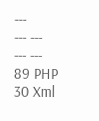---
--- ---
--- ---
89 PHP
30 Xml